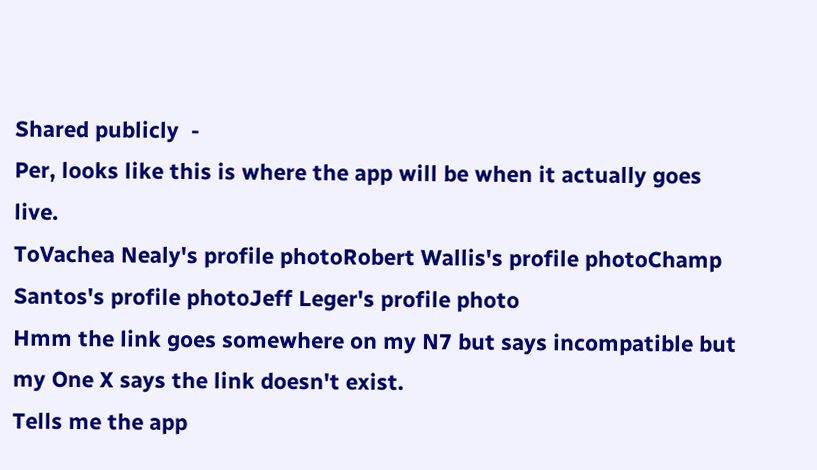Shared publicly  -
Per, looks like this is where the app will be when it actually goes live.
ToVachea Nealy's profile photoRobert Wallis's profile photoChamp Santos's profile photoJeff Leger's profile photo
Hmm the link goes somewhere on my N7 but says incompatible but my One X says the link doesn't exist.
Tells me the app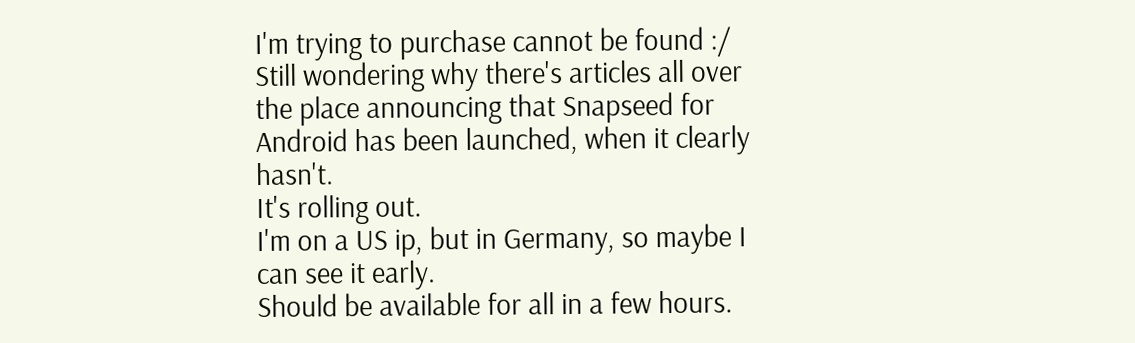I'm trying to purchase cannot be found :/
Still wondering why there's articles all over the place announcing that Snapseed for Android has been launched, when it clearly hasn't.
It's rolling out.
I'm on a US ip, but in Germany, so maybe I can see it early.
Should be available for all in a few hours.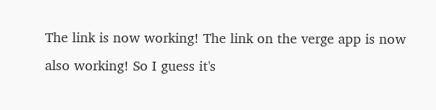The link is now working! The link on the verge app is now also working! So I guess it's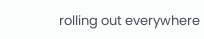rolling out everywhere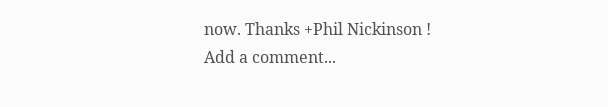now. Thanks +Phil Nickinson !
Add a comment...